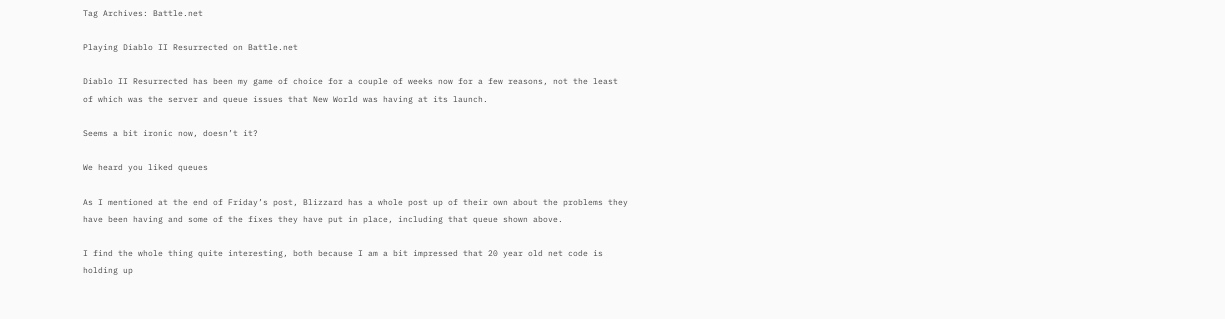Tag Archives: Battle.net

Playing Diablo II Resurrected on Battle.net

Diablo II Resurrected has been my game of choice for a couple of weeks now for a few reasons, not the least of which was the server and queue issues that New World was having at its launch.

Seems a bit ironic now, doesn’t it?

We heard you liked queues

As I mentioned at the end of Friday’s post, Blizzard has a whole post up of their own about the problems they have been having and some of the fixes they have put in place, including that queue shown above.

I find the whole thing quite interesting, both because I am a bit impressed that 20 year old net code is holding up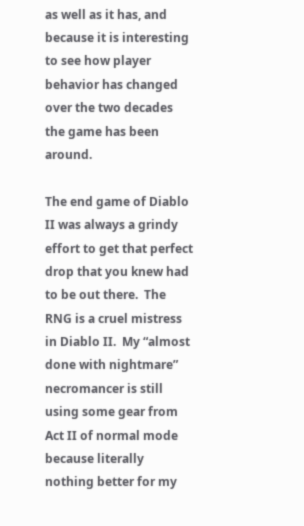as well as it has, and because it is interesting to see how player behavior has changed over the two decades the game has been around.

The end game of Diablo II was always a grindy effort to get that perfect drop that you knew had to be out there.  The RNG is a cruel mistress in Diablo II.  My “almost done with nightmare” necromancer is still using some gear from Act II of normal mode because literally nothing better for my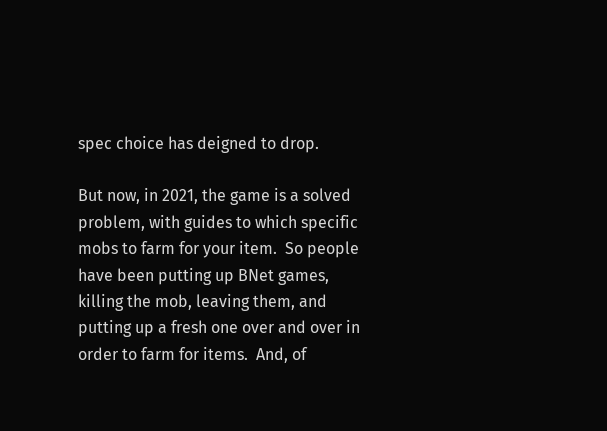spec choice has deigned to drop.

But now, in 2021, the game is a solved problem, with guides to which specific mobs to farm for your item.  So people have been putting up BNet games, killing the mob, leaving them, and putting up a fresh one over and over in order to farm for items.  And, of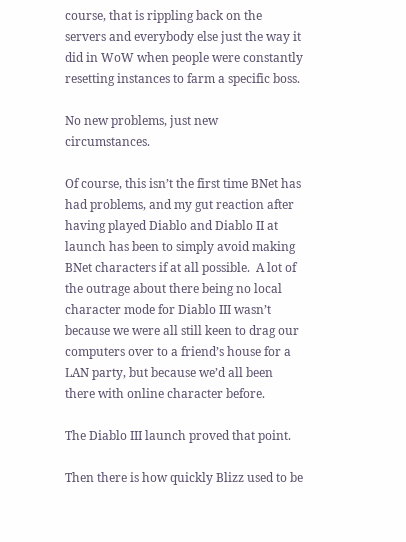course, that is rippling back on the servers and everybody else just the way it did in WoW when people were constantly resetting instances to farm a specific boss.

No new problems, just new circumstances.

Of course, this isn’t the first time BNet has had problems, and my gut reaction after having played Diablo and Diablo II at launch has been to simply avoid making BNet characters if at all possible.  A lot of the outrage about there being no local character mode for Diablo III wasn’t because we were all still keen to drag our computers over to a friend’s house for a LAN party, but because we’d all been there with online character before.

The Diablo III launch proved that point.

Then there is how quickly Blizz used to be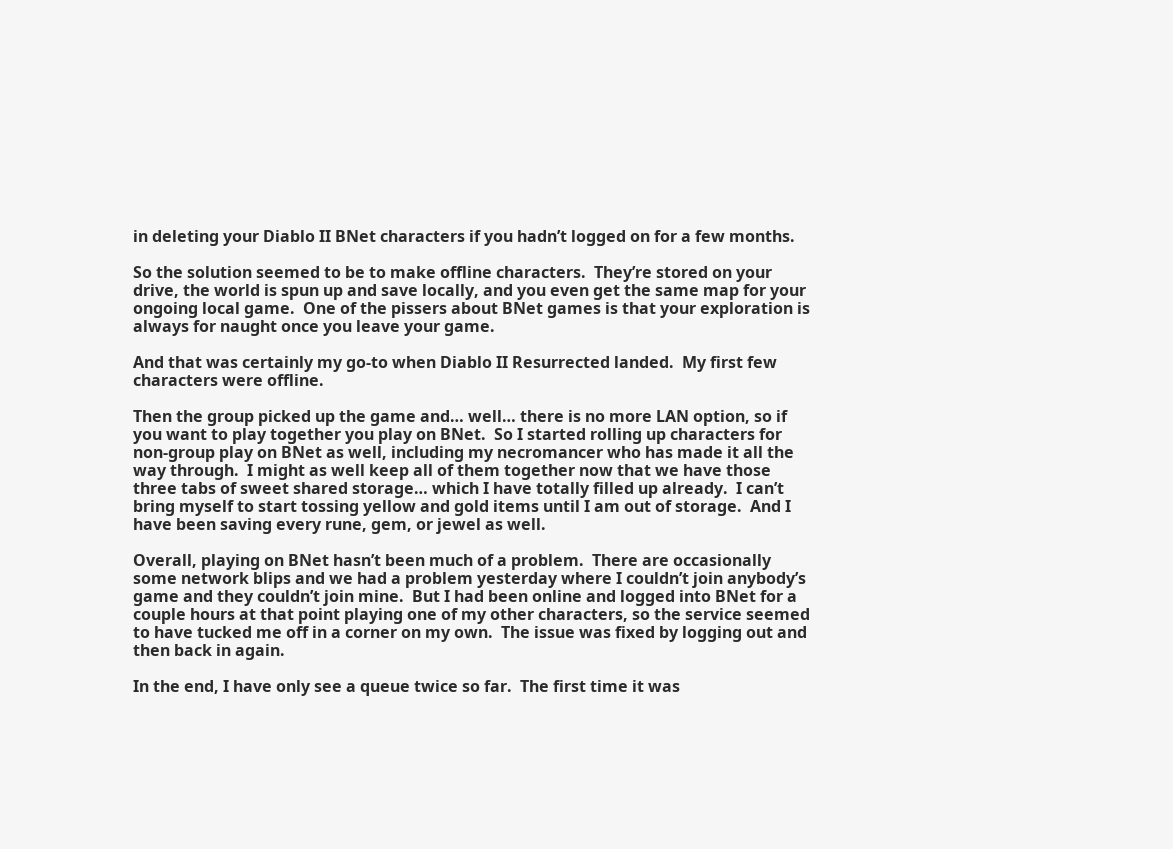in deleting your Diablo II BNet characters if you hadn’t logged on for a few months.

So the solution seemed to be to make offline characters.  They’re stored on your drive, the world is spun up and save locally, and you even get the same map for your ongoing local game.  One of the pissers about BNet games is that your exploration is always for naught once you leave your game.

And that was certainly my go-to when Diablo II Resurrected landed.  My first few characters were offline.

Then the group picked up the game and… well… there is no more LAN option, so if you want to play together you play on BNet.  So I started rolling up characters for non-group play on BNet as well, including my necromancer who has made it all the way through.  I might as well keep all of them together now that we have those three tabs of sweet shared storage… which I have totally filled up already.  I can’t bring myself to start tossing yellow and gold items until I am out of storage.  And I have been saving every rune, gem, or jewel as well.

Overall, playing on BNet hasn’t been much of a problem.  There are occasionally some network blips and we had a problem yesterday where I couldn’t join anybody’s game and they couldn’t join mine.  But I had been online and logged into BNet for a couple hours at that point playing one of my other characters, so the service seemed to have tucked me off in a corner on my own.  The issue was fixed by logging out and then back in again.

In the end, I have only see a queue twice so far.  The first time it was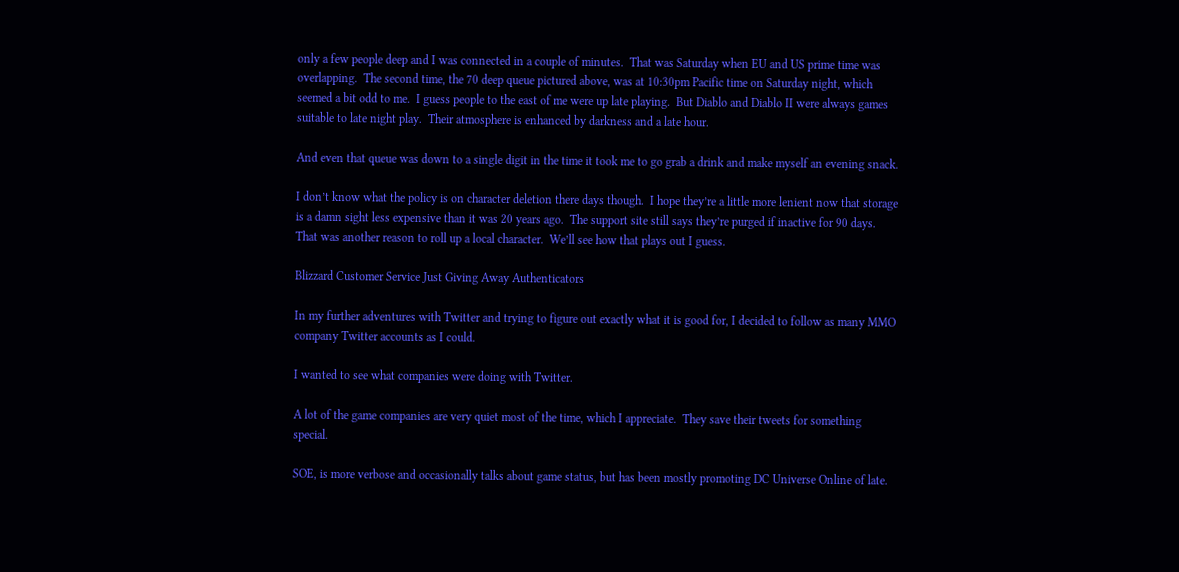only a few people deep and I was connected in a couple of minutes.  That was Saturday when EU and US prime time was overlapping.  The second time, the 70 deep queue pictured above, was at 10:30pm Pacific time on Saturday night, which seemed a bit odd to me.  I guess people to the east of me were up late playing.  But Diablo and Diablo II were always games suitable to late night play.  Their atmosphere is enhanced by darkness and a late hour.

And even that queue was down to a single digit in the time it took me to go grab a drink and make myself an evening snack.

I don’t know what the policy is on character deletion there days though.  I hope they’re a little more lenient now that storage is a damn sight less expensive than it was 20 years ago.  The support site still says they’re purged if inactive for 90 days.  That was another reason to roll up a local character.  We’ll see how that plays out I guess.

Blizzard Customer Service Just Giving Away Authenticators

In my further adventures with Twitter and trying to figure out exactly what it is good for, I decided to follow as many MMO company Twitter accounts as I could.

I wanted to see what companies were doing with Twitter.

A lot of the game companies are very quiet most of the time, which I appreciate.  They save their tweets for something special.

SOE, is more verbose and occasionally talks about game status, but has been mostly promoting DC Universe Online of late.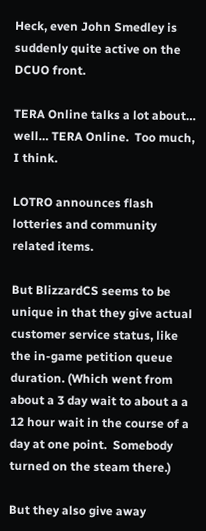Heck, even John Smedley is suddenly quite active on the DCUO front.

TERA Online talks a lot about… well… TERA Online.  Too much, I think.

LOTRO announces flash lotteries and community related items.

But BlizzardCS seems to be unique in that they give actual customer service status, like the in-game petition queue duration. (Which went from about a 3 day wait to about a a 12 hour wait in the course of a day at one point.  Somebody turned on the steam there.)

But they also give away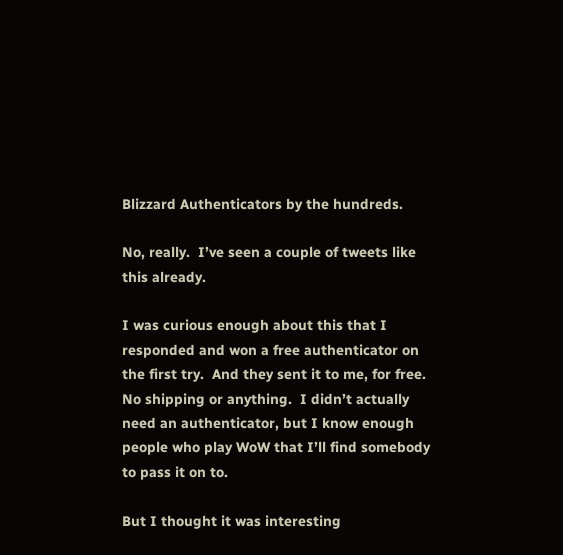Blizzard Authenticators by the hundreds.

No, really.  I’ve seen a couple of tweets like this already.

I was curious enough about this that I responded and won a free authenticator on the first try.  And they sent it to me, for free.  No shipping or anything.  I didn’t actually need an authenticator, but I know enough people who play WoW that I’ll find somebody to pass it on to.

But I thought it was interesting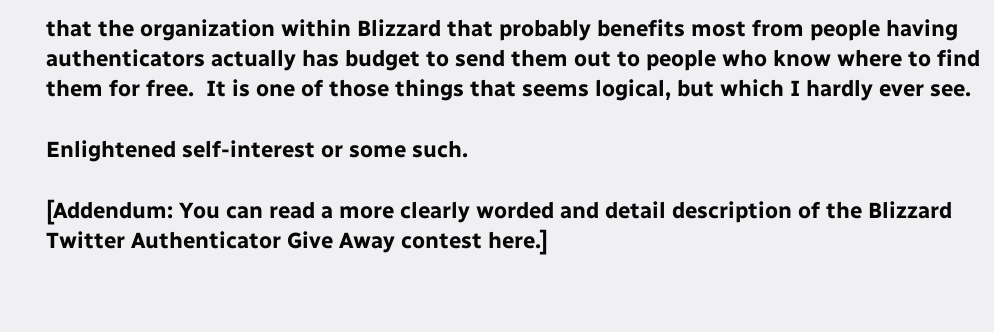that the organization within Blizzard that probably benefits most from people having authenticators actually has budget to send them out to people who know where to find them for free.  It is one of those things that seems logical, but which I hardly ever see.

Enlightened self-interest or some such.

[Addendum: You can read a more clearly worded and detail description of the Blizzard Twitter Authenticator Give Away contest here.]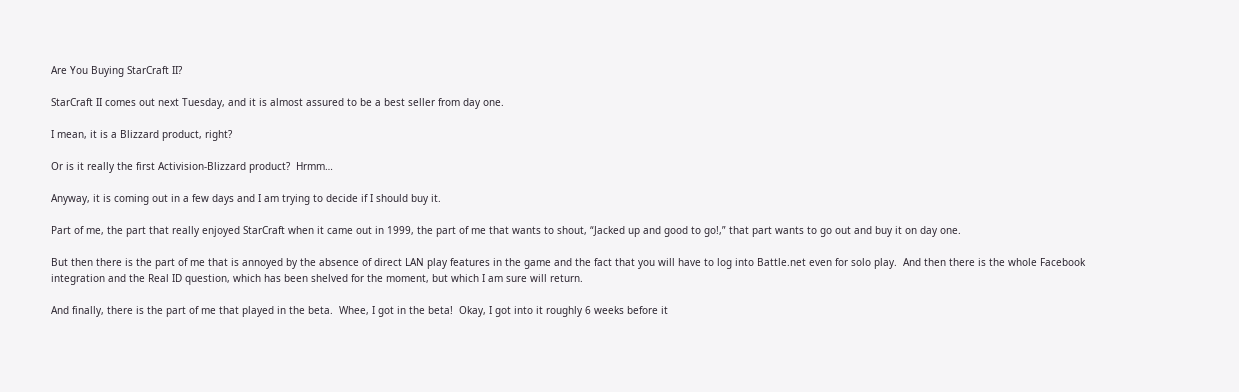Are You Buying StarCraft II?

StarCraft II comes out next Tuesday, and it is almost assured to be a best seller from day one.

I mean, it is a Blizzard product, right?

Or is it really the first Activision-Blizzard product?  Hrmm…

Anyway, it is coming out in a few days and I am trying to decide if I should buy it.

Part of me, the part that really enjoyed StarCraft when it came out in 1999, the part of me that wants to shout, “Jacked up and good to go!,” that part wants to go out and buy it on day one.

But then there is the part of me that is annoyed by the absence of direct LAN play features in the game and the fact that you will have to log into Battle.net even for solo play.  And then there is the whole Facebook integration and the Real ID question, which has been shelved for the moment, but which I am sure will return.

And finally, there is the part of me that played in the beta.  Whee, I got in the beta!  Okay, I got into it roughly 6 weeks before it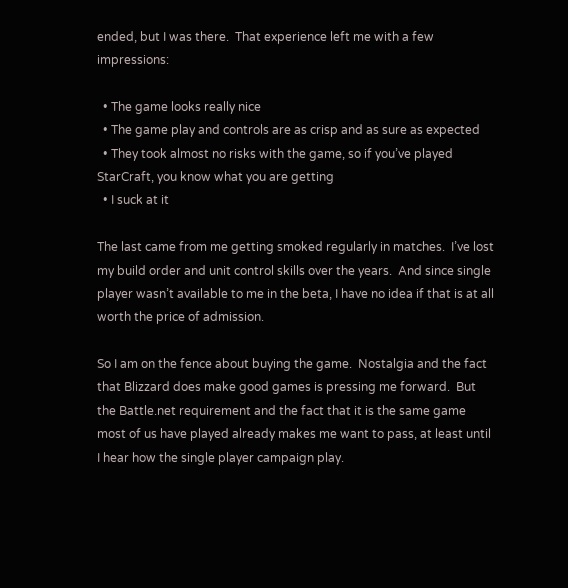ended, but I was there.  That experience left me with a few impressions:

  • The game looks really nice
  • The game play and controls are as crisp and as sure as expected
  • They took almost no risks with the game, so if you’ve played StarCraft, you know what you are getting
  • I suck at it

The last came from me getting smoked regularly in matches.  I’ve lost my build order and unit control skills over the years.  And since single player wasn’t available to me in the beta, I have no idea if that is at all worth the price of admission.

So I am on the fence about buying the game.  Nostalgia and the fact that Blizzard does make good games is pressing me forward.  But the Battle.net requirement and the fact that it is the same game most of us have played already makes me want to pass, at least until I hear how the single player campaign play.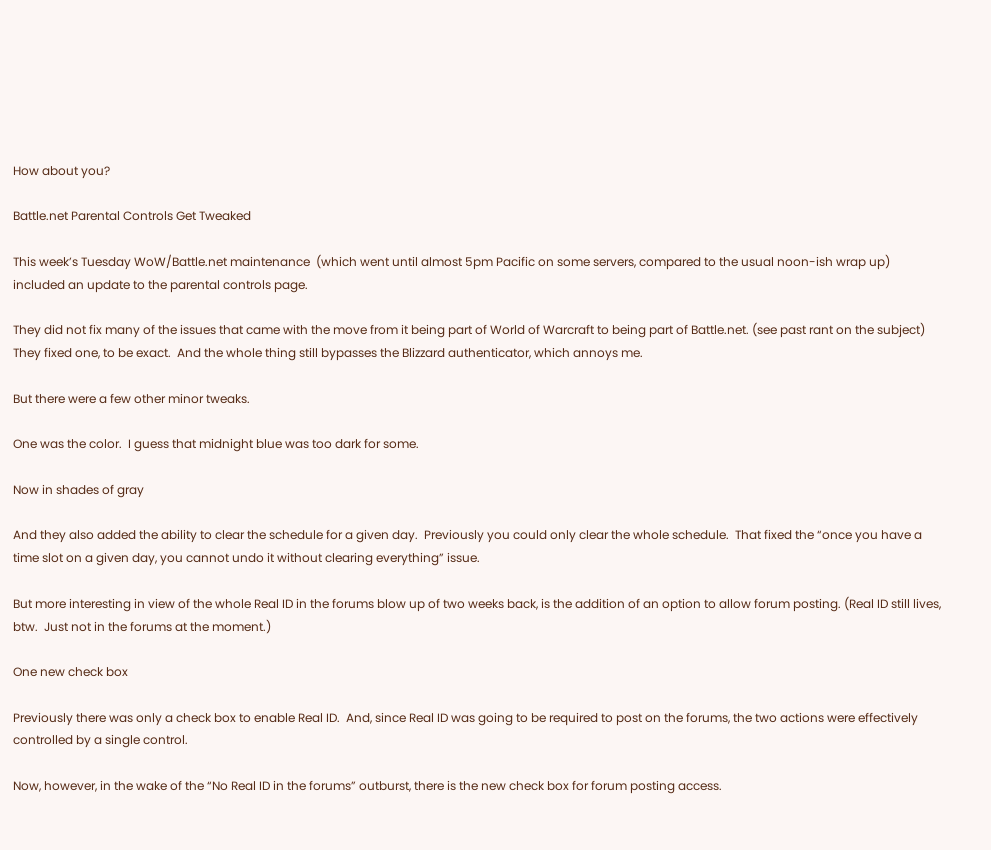How about you?

Battle.net Parental Controls Get Tweaked

This week’s Tuesday WoW/Battle.net maintenance  (which went until almost 5pm Pacific on some servers, compared to the usual noon-ish wrap up) included an update to the parental controls page.

They did not fix many of the issues that came with the move from it being part of World of Warcraft to being part of Battle.net. (see past rant on the subject)  They fixed one, to be exact.  And the whole thing still bypasses the Blizzard authenticator, which annoys me.

But there were a few other minor tweaks.

One was the color.  I guess that midnight blue was too dark for some.

Now in shades of gray

And they also added the ability to clear the schedule for a given day.  Previously you could only clear the whole schedule.  That fixed the “once you have a time slot on a given day, you cannot undo it without clearing everything” issue.

But more interesting in view of the whole Real ID in the forums blow up of two weeks back, is the addition of an option to allow forum posting. (Real ID still lives, btw.  Just not in the forums at the moment.)

One new check box

Previously there was only a check box to enable Real ID.  And, since Real ID was going to be required to post on the forums, the two actions were effectively controlled by a single control.

Now, however, in the wake of the “No Real ID in the forums” outburst, there is the new check box for forum posting access.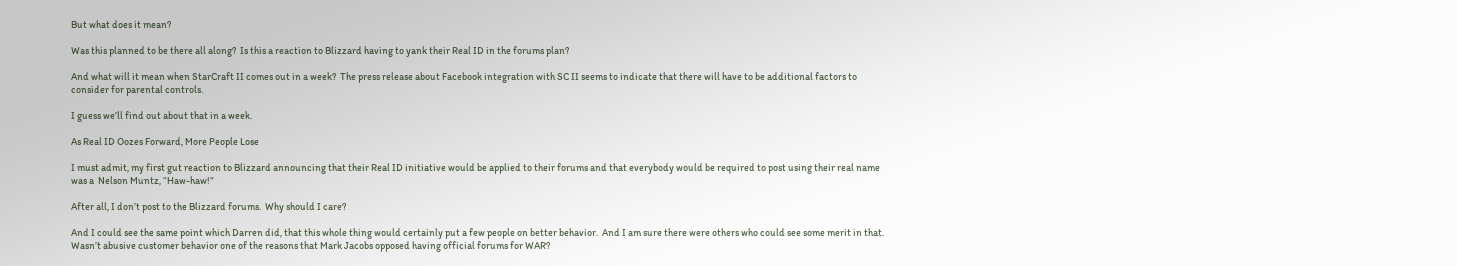But what does it mean?

Was this planned to be there all along?  Is this a reaction to Blizzard having to yank their Real ID in the forums plan?

And what will it mean when StarCraft II comes out in a week?  The press release about Facebook integration with SC II seems to indicate that there will have to be additional factors to consider for parental controls.

I guess we’ll find out about that in a week.

As Real ID Oozes Forward, More People Lose

I must admit, my first gut reaction to Blizzard announcing that their Real ID initiative would be applied to their forums and that everybody would be required to post using their real name was a  Nelson Muntz, “Haw-haw!”

After all, I don’t post to the Blizzard forums.  Why should I care?

And I could see the same point which Darren did, that this whole thing would certainly put a few people on better behavior.  And I am sure there were others who could see some merit in that.  Wasn’t abusive customer behavior one of the reasons that Mark Jacobs opposed having official forums for WAR?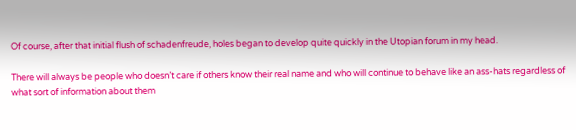Of course, after that initial flush of schadenfreude, holes began to develop quite quickly in the Utopian forum in my head.

There will always be people who doesn’t care if others know their real name and who will continue to behave like an ass-hats regardless of what sort of information about them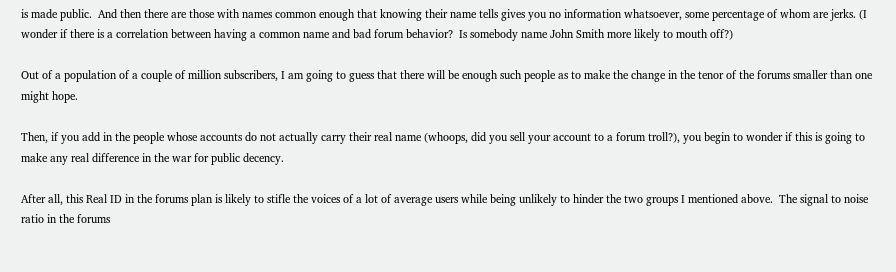is made public.  And then there are those with names common enough that knowing their name tells gives you no information whatsoever, some percentage of whom are jerks. (I wonder if there is a correlation between having a common name and bad forum behavior?  Is somebody name John Smith more likely to mouth off?)

Out of a population of a couple of million subscribers, I am going to guess that there will be enough such people as to make the change in the tenor of the forums smaller than one might hope.

Then, if you add in the people whose accounts do not actually carry their real name (whoops, did you sell your account to a forum troll?), you begin to wonder if this is going to make any real difference in the war for public decency.

After all, this Real ID in the forums plan is likely to stifle the voices of a lot of average users while being unlikely to hinder the two groups I mentioned above.  The signal to noise ratio in the forums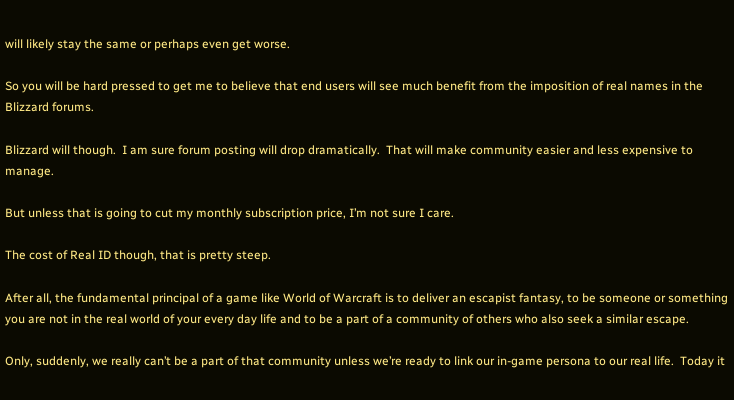will likely stay the same or perhaps even get worse.

So you will be hard pressed to get me to believe that end users will see much benefit from the imposition of real names in the Blizzard forums.

Blizzard will though.  I am sure forum posting will drop dramatically.  That will make community easier and less expensive to manage.

But unless that is going to cut my monthly subscription price, I’m not sure I care.

The cost of Real ID though, that is pretty steep.

After all, the fundamental principal of a game like World of Warcraft is to deliver an escapist fantasy, to be someone or something you are not in the real world of your every day life and to be a part of a community of others who also seek a similar escape.

Only, suddenly, we really can’t be a part of that community unless we’re ready to link our in-game persona to our real life.  Today it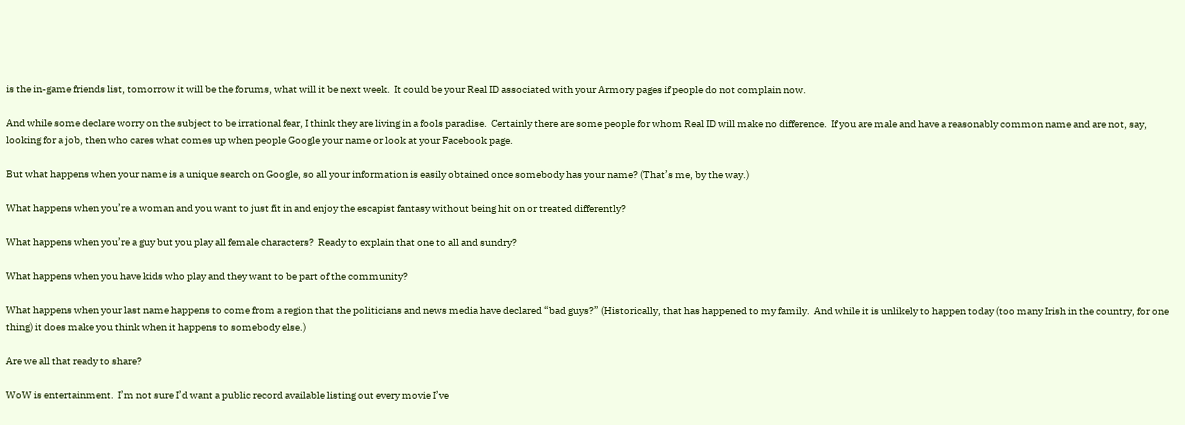is the in-game friends list, tomorrow it will be the forums, what will it be next week.  It could be your Real ID associated with your Armory pages if people do not complain now.

And while some declare worry on the subject to be irrational fear, I think they are living in a fools paradise.  Certainly there are some people for whom Real ID will make no difference.  If you are male and have a reasonably common name and are not, say, looking for a job, then who cares what comes up when people Google your name or look at your Facebook page.

But what happens when your name is a unique search on Google, so all your information is easily obtained once somebody has your name? (That’s me, by the way.)

What happens when you’re a woman and you want to just fit in and enjoy the escapist fantasy without being hit on or treated differently?

What happens when you’re a guy but you play all female characters?  Ready to explain that one to all and sundry?

What happens when you have kids who play and they want to be part of the community?

What happens when your last name happens to come from a region that the politicians and news media have declared “bad guys?” (Historically, that has happened to my family.  And while it is unlikely to happen today (too many Irish in the country, for one thing) it does make you think when it happens to somebody else.)

Are we all that ready to share?

WoW is entertainment.  I’m not sure I’d want a public record available listing out every movie I’ve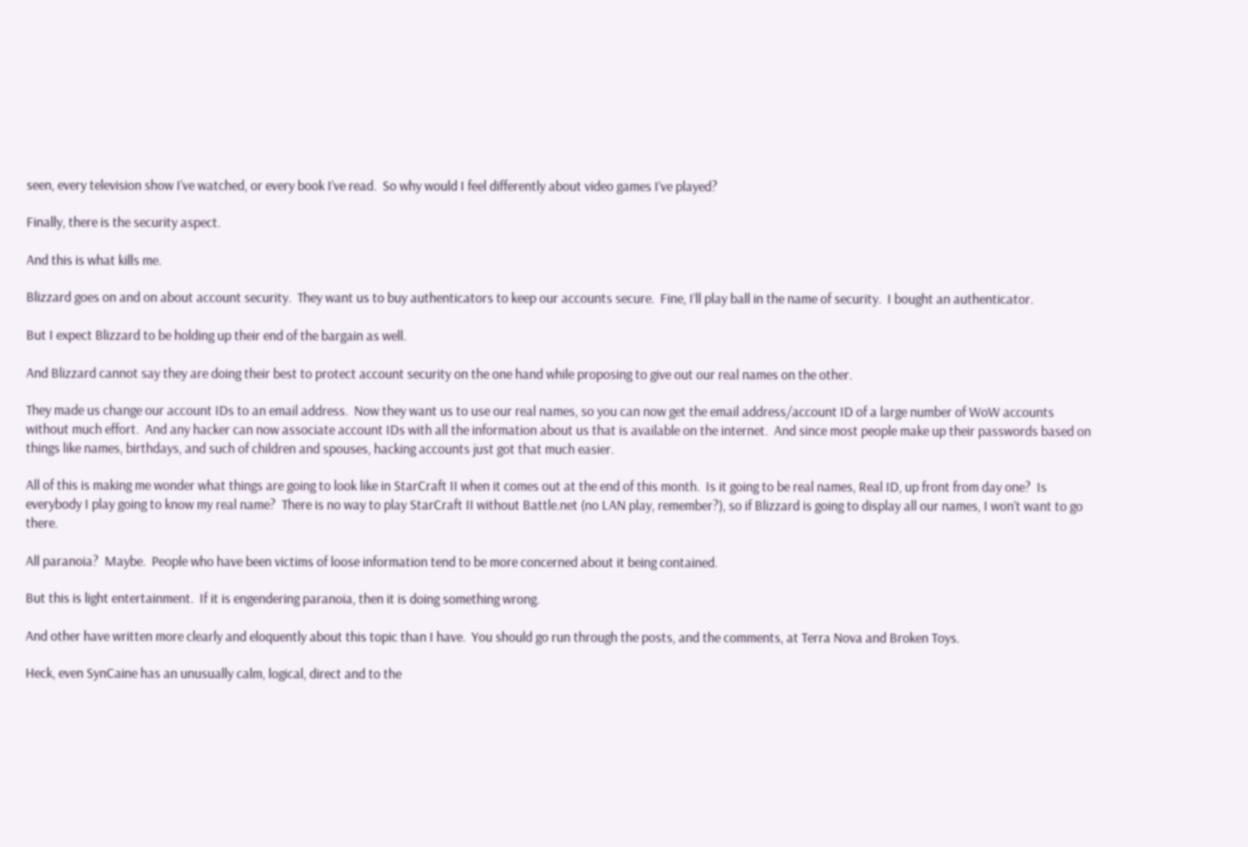seen, every television show I’ve watched, or every book I’ve read.  So why would I feel differently about video games I’ve played?

Finally, there is the security aspect.

And this is what kills me.

Blizzard goes on and on about account security.  They want us to buy authenticators to keep our accounts secure.  Fine, I’ll play ball in the name of security.  I bought an authenticator.

But I expect Blizzard to be holding up their end of the bargain as well.

And Blizzard cannot say they are doing their best to protect account security on the one hand while proposing to give out our real names on the other.

They made us change our account IDs to an email address.  Now they want us to use our real names, so you can now get the email address/account ID of a large number of WoW accounts without much effort.  And any hacker can now associate account IDs with all the information about us that is available on the internet.  And since most people make up their passwords based on things like names, birthdays, and such of children and spouses, hacking accounts just got that much easier.

All of this is making me wonder what things are going to look like in StarCraft II when it comes out at the end of this month.  Is it going to be real names, Real ID, up front from day one?  Is everybody I play going to know my real name?  There is no way to play StarCraft II without Battle.net (no LAN play, remember?), so if Blizzard is going to display all our names, I won’t want to go there.

All paranoia?  Maybe.  People who have been victims of loose information tend to be more concerned about it being contained.

But this is light entertainment.  If it is engendering paranoia, then it is doing something wrong.

And other have written more clearly and eloquently about this topic than I have.  You should go run through the posts, and the comments, at Terra Nova and Broken Toys.

Heck, even SynCaine has an unusually calm, logical, direct and to the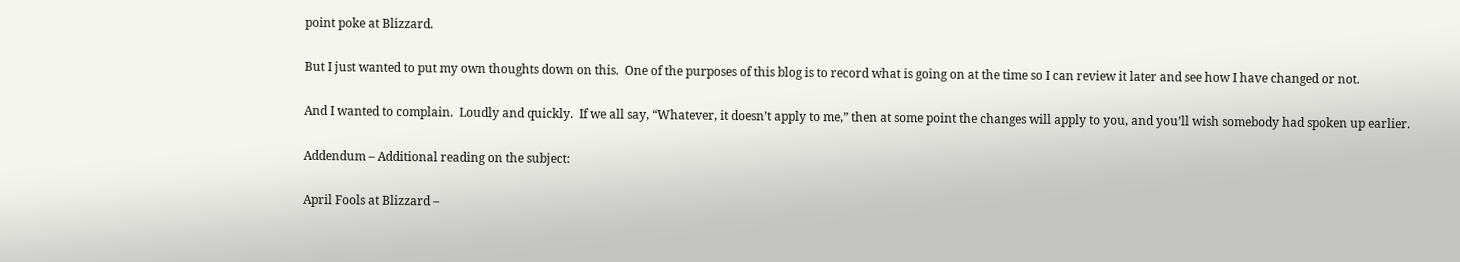point poke at Blizzard.

But I just wanted to put my own thoughts down on this.  One of the purposes of this blog is to record what is going on at the time so I can review it later and see how I have changed or not.

And I wanted to complain.  Loudly and quickly.  If we all say, “Whatever, it doesn’t apply to me,” then at some point the changes will apply to you, and you’ll wish somebody had spoken up earlier.

Addendum – Additional reading on the subject:

April Fools at Blizzard –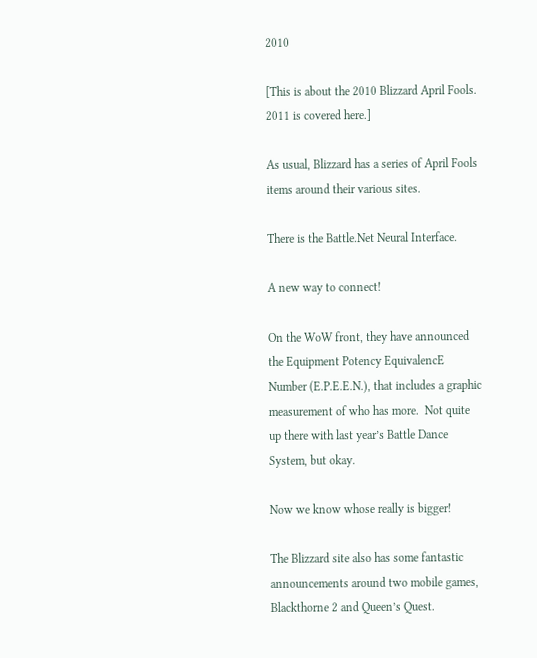2010

[This is about the 2010 Blizzard April Fools. 2011 is covered here.]

As usual, Blizzard has a series of April Fools items around their various sites.

There is the Battle.Net Neural Interface.

A new way to connect!

On the WoW front, they have announced the Equipment Potency EquivalencE Number (E.P.E.E.N.), that includes a graphic measurement of who has more.  Not quite up there with last year’s Battle Dance System, but okay.

Now we know whose really is bigger!

The Blizzard site also has some fantastic announcements around two mobile games, Blackthorne 2 and Queen’s Quest.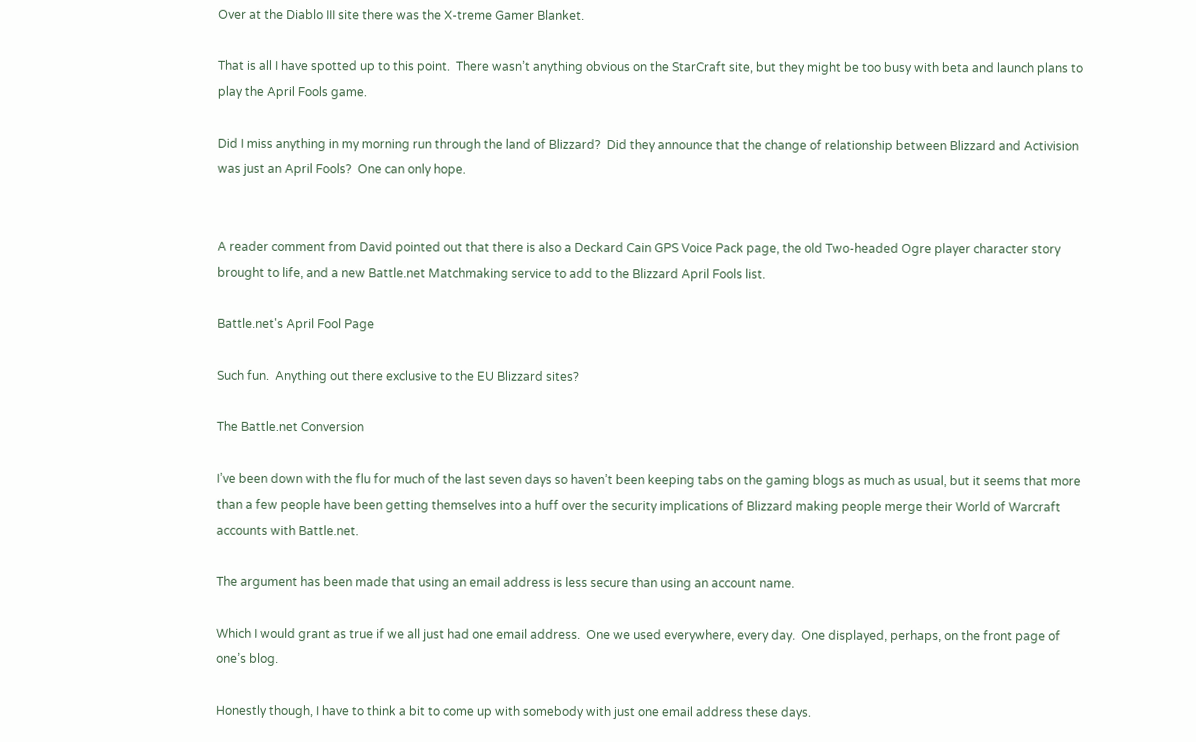Over at the Diablo III site there was the X-treme Gamer Blanket.

That is all I have spotted up to this point.  There wasn’t anything obvious on the StarCraft site, but they might be too busy with beta and launch plans to play the April Fools game.

Did I miss anything in my morning run through the land of Blizzard?  Did they announce that the change of relationship between Blizzard and Activision was just an April Fools?  One can only hope.


A reader comment from David pointed out that there is also a Deckard Cain GPS Voice Pack page, the old Two-headed Ogre player character story brought to life, and a new Battle.net Matchmaking service to add to the Blizzard April Fools list.

Battle.net's April Fool Page

Such fun.  Anything out there exclusive to the EU Blizzard sites?

The Battle.net Conversion

I’ve been down with the flu for much of the last seven days so haven’t been keeping tabs on the gaming blogs as much as usual, but it seems that more than a few people have been getting themselves into a huff over the security implications of Blizzard making people merge their World of Warcraft accounts with Battle.net.

The argument has been made that using an email address is less secure than using an account name.

Which I would grant as true if we all just had one email address.  One we used everywhere, every day.  One displayed, perhaps, on the front page of one’s blog.

Honestly though, I have to think a bit to come up with somebody with just one email address these days.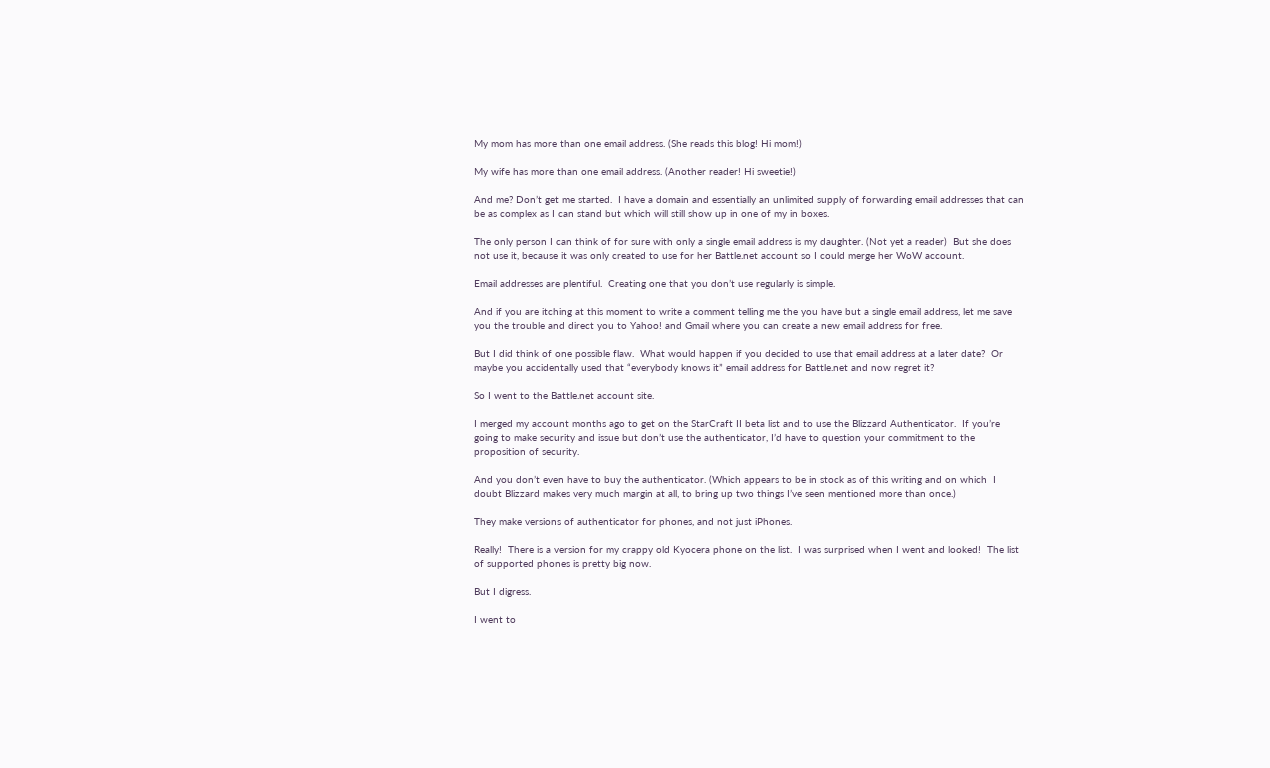My mom has more than one email address. (She reads this blog! Hi mom!)

My wife has more than one email address. (Another reader! Hi sweetie!)

And me? Don’t get me started.  I have a domain and essentially an unlimited supply of forwarding email addresses that can be as complex as I can stand but which will still show up in one of my in boxes.

The only person I can think of for sure with only a single email address is my daughter. (Not yet a reader)  But she does not use it, because it was only created to use for her Battle.net account so I could merge her WoW account.

Email addresses are plentiful.  Creating one that you don’t use regularly is simple.

And if you are itching at this moment to write a comment telling me the you have but a single email address, let me save you the trouble and direct you to Yahoo! and Gmail where you can create a new email address for free.

But I did think of one possible flaw.  What would happen if you decided to use that email address at a later date?  Or maybe you accidentally used that “everybody knows it” email address for Battle.net and now regret it?

So I went to the Battle.net account site.

I merged my account months ago to get on the StarCraft II beta list and to use the Blizzard Authenticator.  If you’re going to make security and issue but don’t use the authenticator, I’d have to question your commitment to the proposition of security.

And you don’t even have to buy the authenticator. (Which appears to be in stock as of this writing and on which  I doubt Blizzard makes very much margin at all, to bring up two things I’ve seen mentioned more than once.)

They make versions of authenticator for phones, and not just iPhones.

Really!  There is a version for my crappy old Kyocera phone on the list.  I was surprised when I went and looked!  The list of supported phones is pretty big now.

But I digress.

I went to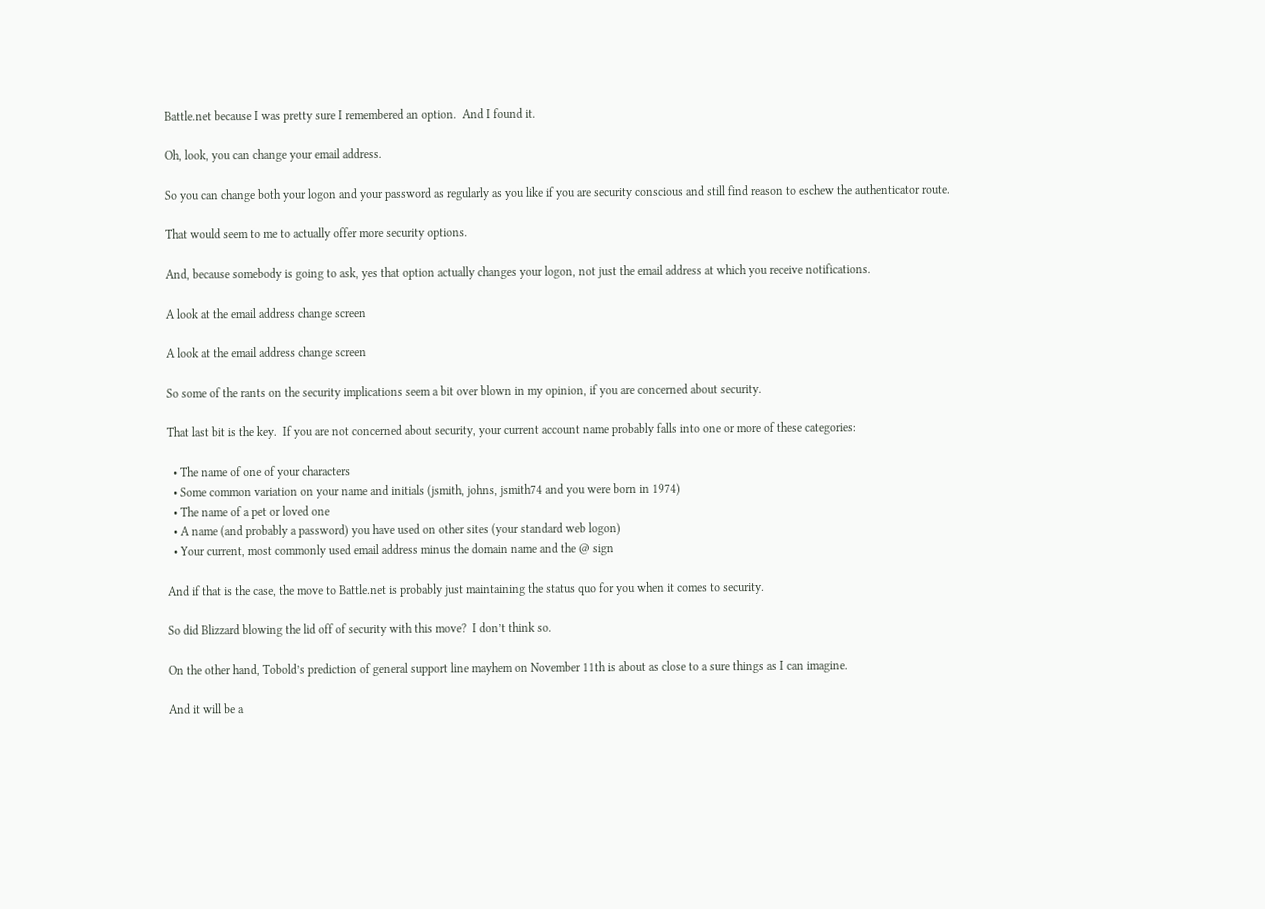Battle.net because I was pretty sure I remembered an option.  And I found it.

Oh, look, you can change your email address.

So you can change both your logon and your password as regularly as you like if you are security conscious and still find reason to eschew the authenticator route.

That would seem to me to actually offer more security options.

And, because somebody is going to ask, yes that option actually changes your logon, not just the email address at which you receive notifications.

A look at the email address change screen

A look at the email address change screen

So some of the rants on the security implications seem a bit over blown in my opinion, if you are concerned about security.

That last bit is the key.  If you are not concerned about security, your current account name probably falls into one or more of these categories:

  • The name of one of your characters
  • Some common variation on your name and initials (jsmith, johns, jsmith74 and you were born in 1974)
  • The name of a pet or loved one
  • A name (and probably a password) you have used on other sites (your standard web logon)
  • Your current, most commonly used email address minus the domain name and the @ sign

And if that is the case, the move to Battle.net is probably just maintaining the status quo for you when it comes to security.

So did Blizzard blowing the lid off of security with this move?  I don’t think so.

On the other hand, Tobold’s prediction of general support line mayhem on November 11th is about as close to a sure things as I can imagine.

And it will be a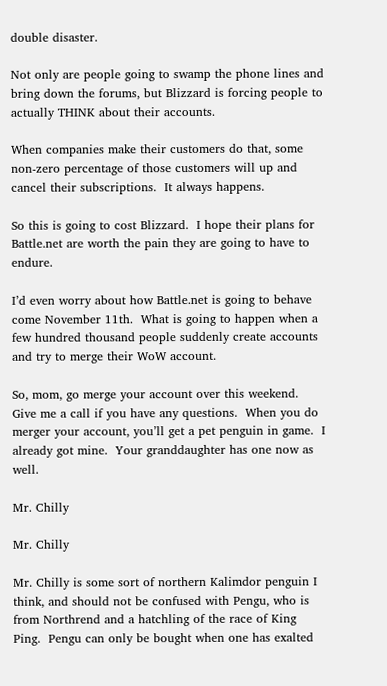double disaster.

Not only are people going to swamp the phone lines and bring down the forums, but Blizzard is forcing people to actually THINK about their accounts.

When companies make their customers do that, some non-zero percentage of those customers will up and cancel their subscriptions.  It always happens.

So this is going to cost Blizzard.  I hope their plans for Battle.net are worth the pain they are going to have to endure.

I’d even worry about how Battle.net is going to behave come November 11th.  What is going to happen when a few hundred thousand people suddenly create accounts and try to merge their WoW account.

So, mom, go merge your account over this weekend.  Give me a call if you have any questions.  When you do merger your account, you’ll get a pet penguin in game.  I already got mine.  Your granddaughter has one now as well.

Mr. Chilly

Mr. Chilly

Mr. Chilly is some sort of northern Kalimdor penguin I think, and should not be confused with Pengu, who is from Northrend and a hatchling of the race of King Ping.  Pengu can only be bought when one has exalted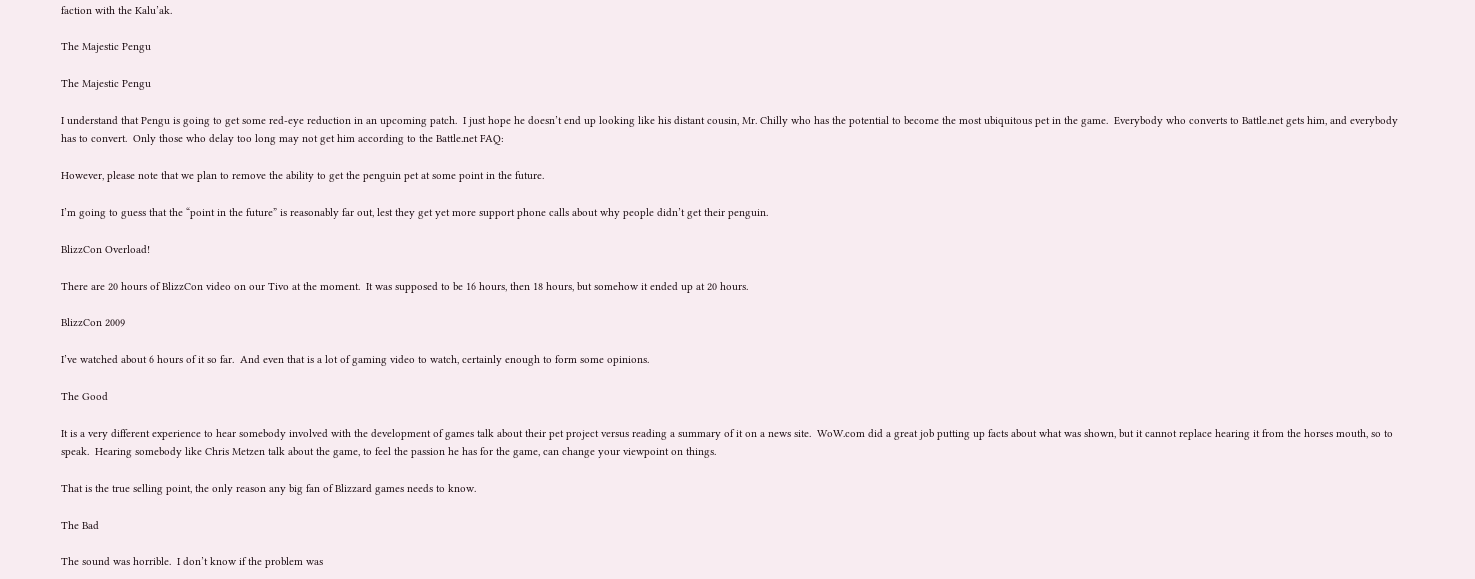faction with the Kalu’ak.

The Majestic Pengu

The Majestic Pengu

I understand that Pengu is going to get some red-eye reduction in an upcoming patch.  I just hope he doesn’t end up looking like his distant cousin, Mr. Chilly who has the potential to become the most ubiquitous pet in the game.  Everybody who converts to Battle.net gets him, and everybody has to convert.  Only those who delay too long may not get him according to the Battle.net FAQ:

However, please note that we plan to remove the ability to get the penguin pet at some point in the future.

I’m going to guess that the “point in the future” is reasonably far out, lest they get yet more support phone calls about why people didn’t get their penguin.

BlizzCon Overload!

There are 20 hours of BlizzCon video on our Tivo at the moment.  It was supposed to be 16 hours, then 18 hours, but somehow it ended up at 20 hours.

BlizzCon 2009

I’ve watched about 6 hours of it so far.  And even that is a lot of gaming video to watch, certainly enough to form some opinions.

The Good

It is a very different experience to hear somebody involved with the development of games talk about their pet project versus reading a summary of it on a news site.  WoW.com did a great job putting up facts about what was shown, but it cannot replace hearing it from the horses mouth, so to speak.  Hearing somebody like Chris Metzen talk about the game, to feel the passion he has for the game, can change your viewpoint on things.

That is the true selling point, the only reason any big fan of Blizzard games needs to know.

The Bad

The sound was horrible.  I don’t know if the problem was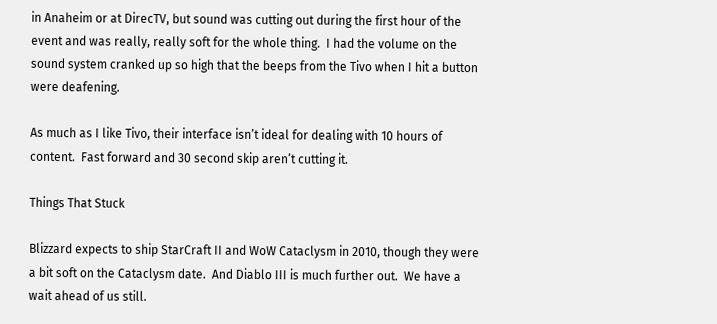in Anaheim or at DirecTV, but sound was cutting out during the first hour of the event and was really, really soft for the whole thing.  I had the volume on the sound system cranked up so high that the beeps from the Tivo when I hit a button were deafening.

As much as I like Tivo, their interface isn’t ideal for dealing with 10 hours of content.  Fast forward and 30 second skip aren’t cutting it.

Things That Stuck

Blizzard expects to ship StarCraft II and WoW Cataclysm in 2010, though they were a bit soft on the Cataclysm date.  And Diablo III is much further out.  We have a wait ahead of us still.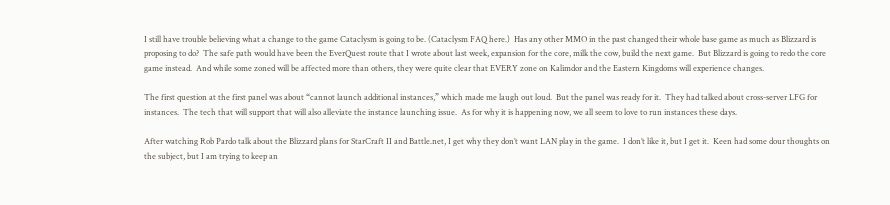I still have trouble believing what a change to the game Cataclysm is going to be. (Cataclysm FAQ here.)  Has any other MMO in the past changed their whole base game as much as Blizzard is proposing to do?  The safe path would have been the EverQuest route that I wrote about last week, expansion for the core, milk the cow, build the next game.  But Blizzard is going to redo the core game instead.  And while some zoned will be affected more than others, they were quite clear that EVERY zone on Kalimdor and the Eastern Kingdoms will experience changes.

The first question at the first panel was about “cannot launch additional instances,” which made me laugh out loud.  But the panel was ready for it.  They had talked about cross-server LFG for instances.  The tech that will support that will also alleviate the instance launching issue.  As for why it is happening now, we all seem to love to run instances these days.

After watching Rob Pardo talk about the Blizzard plans for StarCraft II and Battle.net, I get why they don’t want LAN play in the game.  I don’t like it, but I get it.  Keen had some dour thoughts on the subject, but I am trying to keep an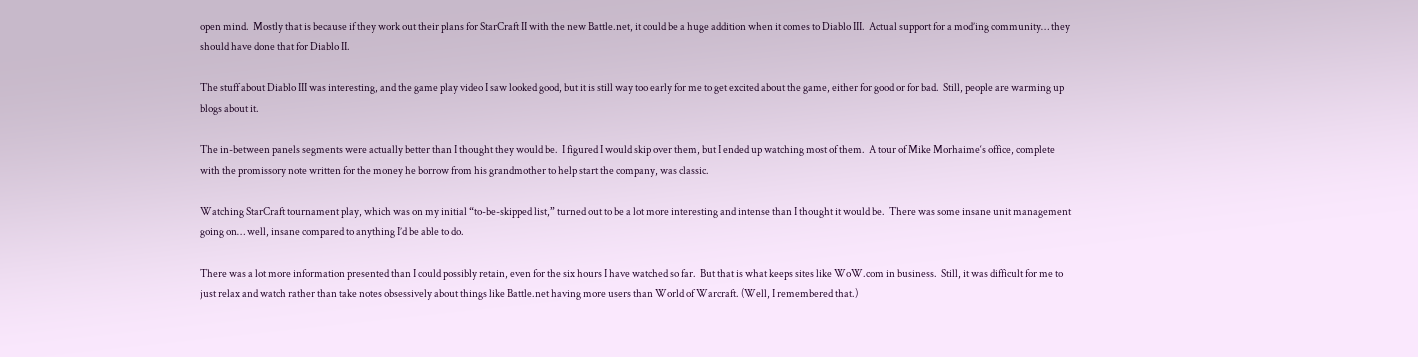open mind.  Mostly that is because if they work out their plans for StarCraft II with the new Battle.net, it could be a huge addition when it comes to Diablo III.  Actual support for a mod’ing community… they should have done that for Diablo II.

The stuff about Diablo III was interesting, and the game play video I saw looked good, but it is still way too early for me to get excited about the game, either for good or for bad.  Still, people are warming up blogs about it.

The in-between panels segments were actually better than I thought they would be.  I figured I would skip over them, but I ended up watching most of them.  A tour of Mike Morhaime‘s office, complete with the promissory note written for the money he borrow from his grandmother to help start the company, was classic.

Watching StarCraft tournament play, which was on my initial “to-be-skipped list,” turned out to be a lot more interesting and intense than I thought it would be.  There was some insane unit management going on… well, insane compared to anything I’d be able to do.

There was a lot more information presented than I could possibly retain, even for the six hours I have watched so far.  But that is what keeps sites like WoW.com in business.  Still, it was difficult for me to just relax and watch rather than take notes obsessively about things like Battle.net having more users than World of Warcraft. (Well, I remembered that.)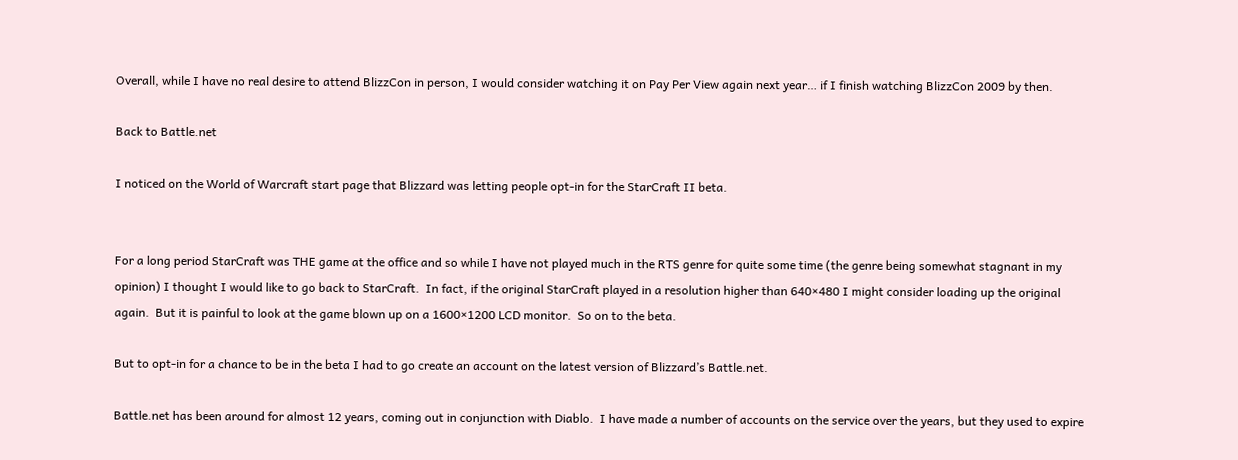Overall, while I have no real desire to attend BlizzCon in person, I would consider watching it on Pay Per View again next year… if I finish watching BlizzCon 2009 by then.

Back to Battle.net

I noticed on the World of Warcraft start page that Blizzard was letting people opt-in for the StarCraft II beta.


For a long period StarCraft was THE game at the office and so while I have not played much in the RTS genre for quite some time (the genre being somewhat stagnant in my opinion) I thought I would like to go back to StarCraft.  In fact, if the original StarCraft played in a resolution higher than 640×480 I might consider loading up the original again.  But it is painful to look at the game blown up on a 1600×1200 LCD monitor.  So on to the beta.

But to opt-in for a chance to be in the beta I had to go create an account on the latest version of Blizzard’s Battle.net.

Battle.net has been around for almost 12 years, coming out in conjunction with Diablo.  I have made a number of accounts on the service over the years, but they used to expire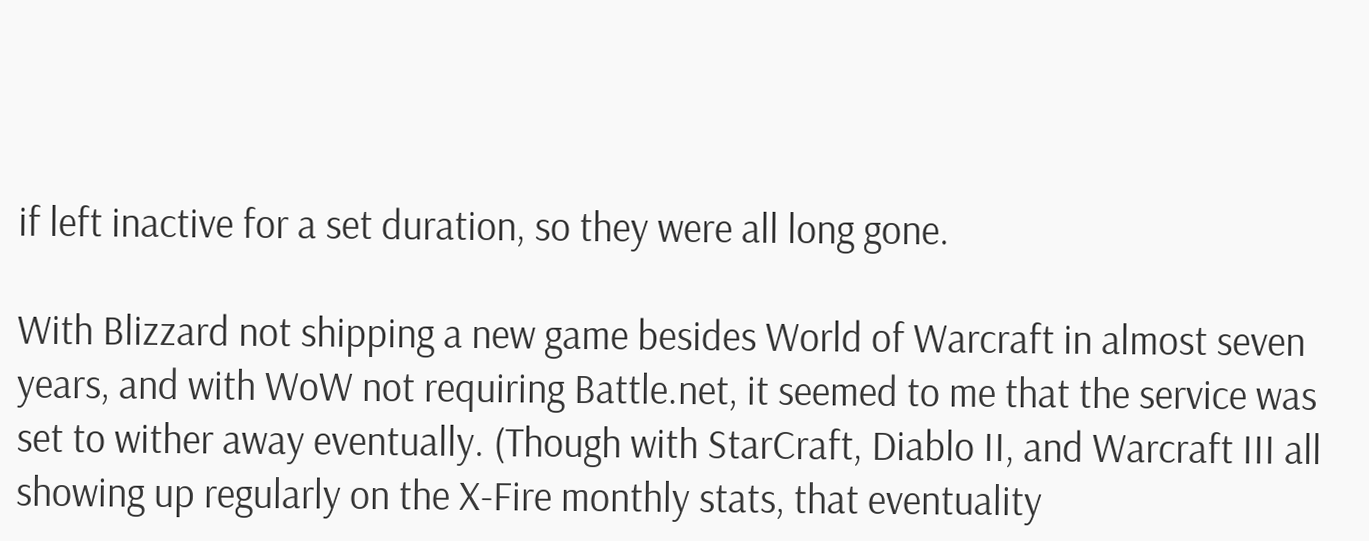if left inactive for a set duration, so they were all long gone.

With Blizzard not shipping a new game besides World of Warcraft in almost seven years, and with WoW not requiring Battle.net, it seemed to me that the service was set to wither away eventually. (Though with StarCraft, Diablo II, and Warcraft III all showing up regularly on the X-Fire monthly stats, that eventuality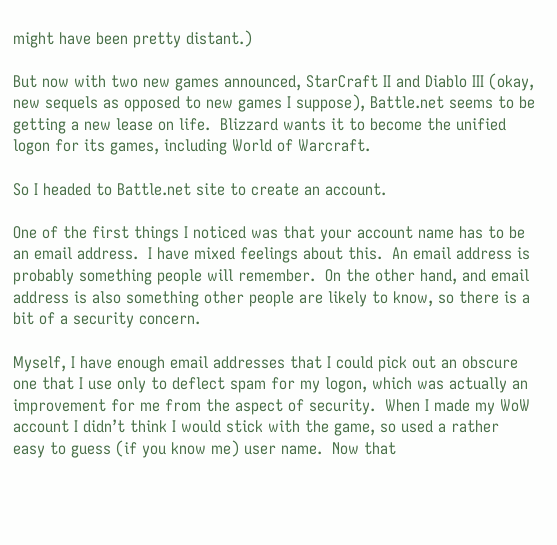might have been pretty distant.)

But now with two new games announced, StarCraft II and Diablo III (okay, new sequels as opposed to new games I suppose), Battle.net seems to be getting a new lease on life.  Blizzard wants it to become the unified logon for its games, including World of Warcraft.

So I headed to Battle.net site to create an account.

One of the first things I noticed was that your account name has to be an email address.  I have mixed feelings about this.  An email address is probably something people will remember.  On the other hand, and email address is also something other people are likely to know, so there is a bit of a security concern.

Myself, I have enough email addresses that I could pick out an obscure one that I use only to deflect spam for my logon, which was actually an improvement for me from the aspect of security.  When I made my WoW account I didn’t think I would stick with the game, so used a rather easy to guess (if you know me) user name.  Now that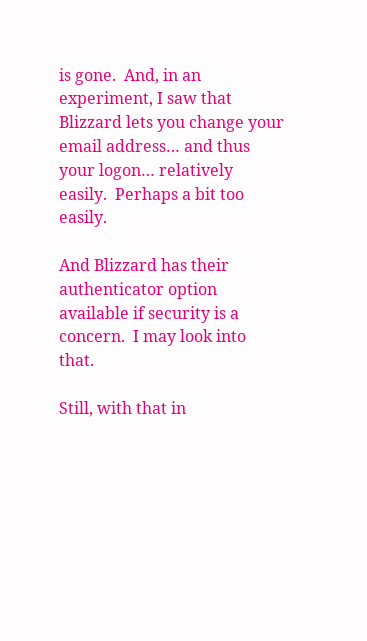is gone.  And, in an experiment, I saw that Blizzard lets you change your email address… and thus your logon… relatively easily.  Perhaps a bit too easily.

And Blizzard has their authenticator option available if security is a concern.  I may look into that.

Still, with that in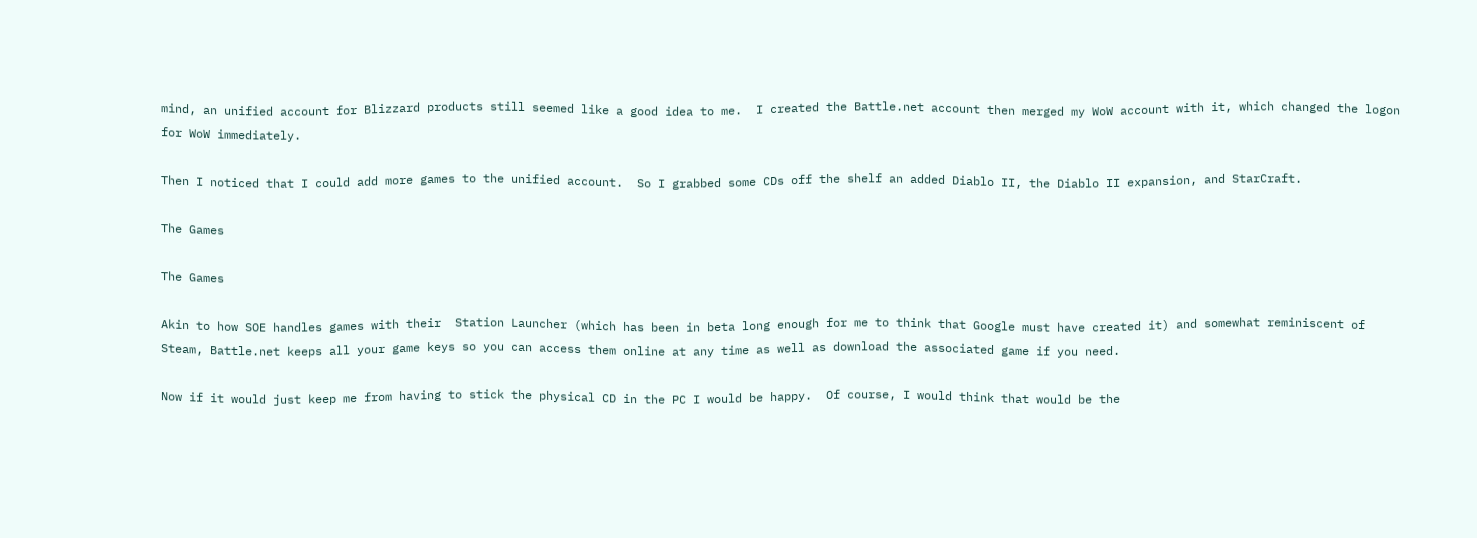mind, an unified account for Blizzard products still seemed like a good idea to me.  I created the Battle.net account then merged my WoW account with it, which changed the logon for WoW immediately.

Then I noticed that I could add more games to the unified account.  So I grabbed some CDs off the shelf an added Diablo II, the Diablo II expansion, and StarCraft.

The Games

The Games

Akin to how SOE handles games with their  Station Launcher (which has been in beta long enough for me to think that Google must have created it) and somewhat reminiscent of Steam, Battle.net keeps all your game keys so you can access them online at any time as well as download the associated game if you need.

Now if it would just keep me from having to stick the physical CD in the PC I would be happy.  Of course, I would think that would be the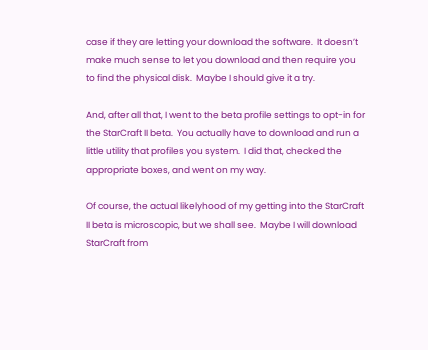case if they are letting your download the software.  It doesn’t make much sense to let you download and then require you to find the physical disk.  Maybe I should give it a try.

And, after all that, I went to the beta profile settings to opt-in for the StarCraft II beta.  You actually have to download and run a little utility that profiles you system.  I did that, checked the appropriate boxes, and went on my way.

Of course, the actual likelyhood of my getting into the StarCraft II beta is microscopic, but we shall see.  Maybe I will download StarCraft from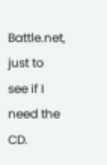Battle.net, just to see if I need the CD.